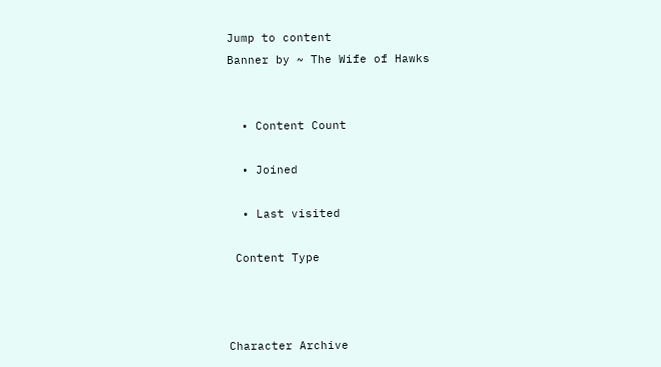Jump to content
Banner by ~ The Wife of Hawks


  • Content Count

  • Joined

  • Last visited

 Content Type



Character Archive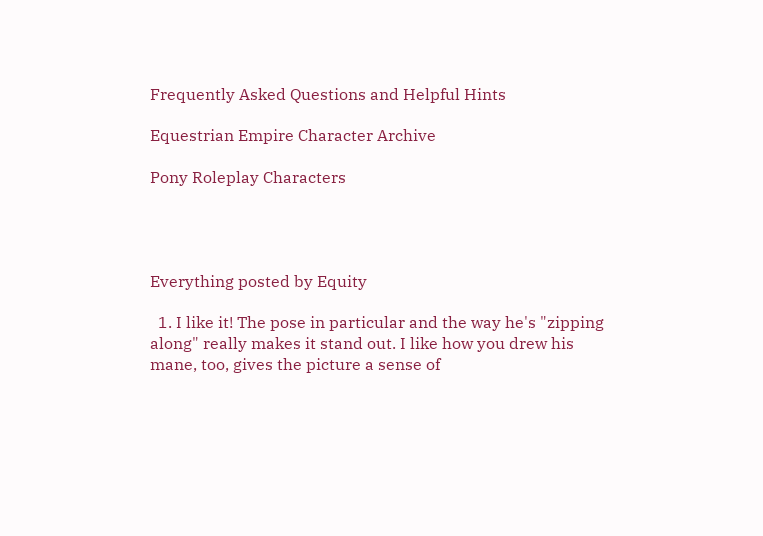Frequently Asked Questions and Helpful Hints

Equestrian Empire Character Archive

Pony Roleplay Characters




Everything posted by Equity

  1. I like it! The pose in particular and the way he's "zipping along" really makes it stand out. I like how you drew his mane, too, gives the picture a sense of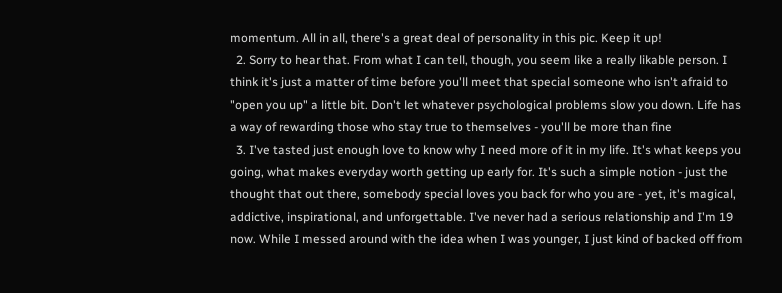momentum. All in all, there's a great deal of personality in this pic. Keep it up!
  2. Sorry to hear that. From what I can tell, though, you seem like a really likable person. I think it's just a matter of time before you'll meet that special someone who isn't afraid to "open you up" a little bit. Don't let whatever psychological problems slow you down. Life has a way of rewarding those who stay true to themselves - you'll be more than fine
  3. I've tasted just enough love to know why I need more of it in my life. It's what keeps you going, what makes everyday worth getting up early for. It's such a simple notion - just the thought that out there, somebody special loves you back for who you are - yet, it's magical, addictive, inspirational, and unforgettable. I've never had a serious relationship and I'm 19 now. While I messed around with the idea when I was younger, I just kind of backed off from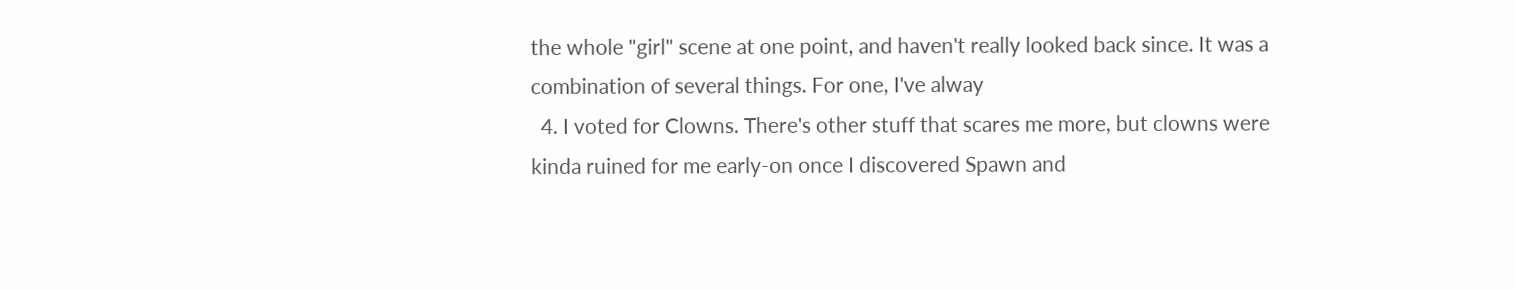the whole "girl" scene at one point, and haven't really looked back since. It was a combination of several things. For one, I've alway
  4. I voted for Clowns. There's other stuff that scares me more, but clowns were kinda ruined for me early-on once I discovered Spawn and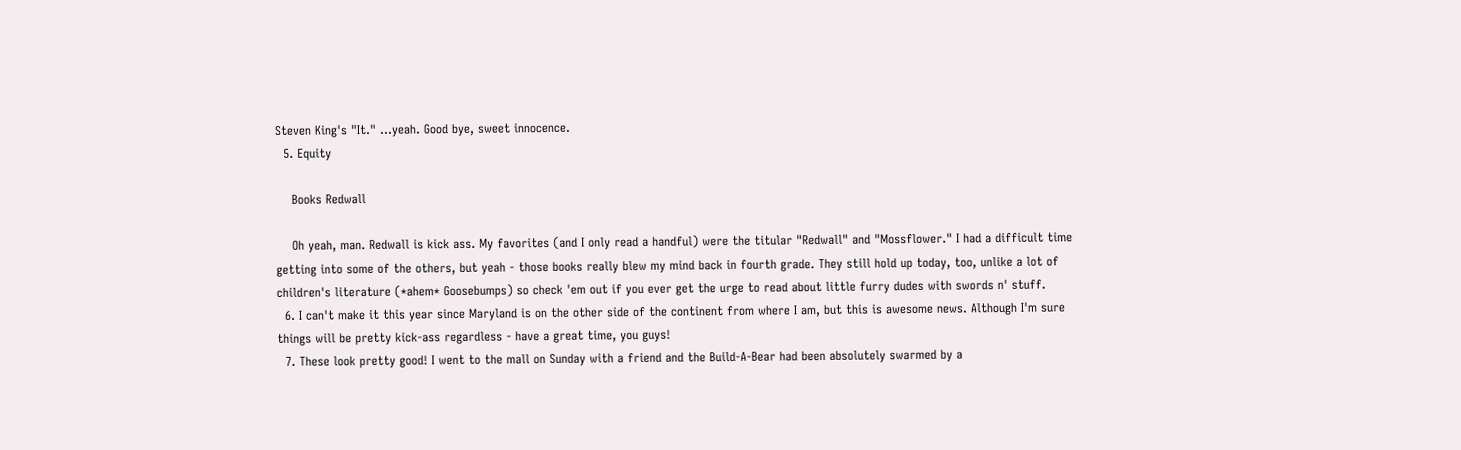Steven King's "It." ...yeah. Good bye, sweet innocence.
  5. Equity

    Books Redwall

    Oh yeah, man. Redwall is kick ass. My favorites (and I only read a handful) were the titular "Redwall" and "Mossflower." I had a difficult time getting into some of the others, but yeah - those books really blew my mind back in fourth grade. They still hold up today, too, unlike a lot of children's literature (*ahem* Goosebumps) so check 'em out if you ever get the urge to read about little furry dudes with swords n' stuff.
  6. I can't make it this year since Maryland is on the other side of the continent from where I am, but this is awesome news. Although I'm sure things will be pretty kick-ass regardless - have a great time, you guys!
  7. These look pretty good! I went to the mall on Sunday with a friend and the Build-A-Bear had been absolutely swarmed by a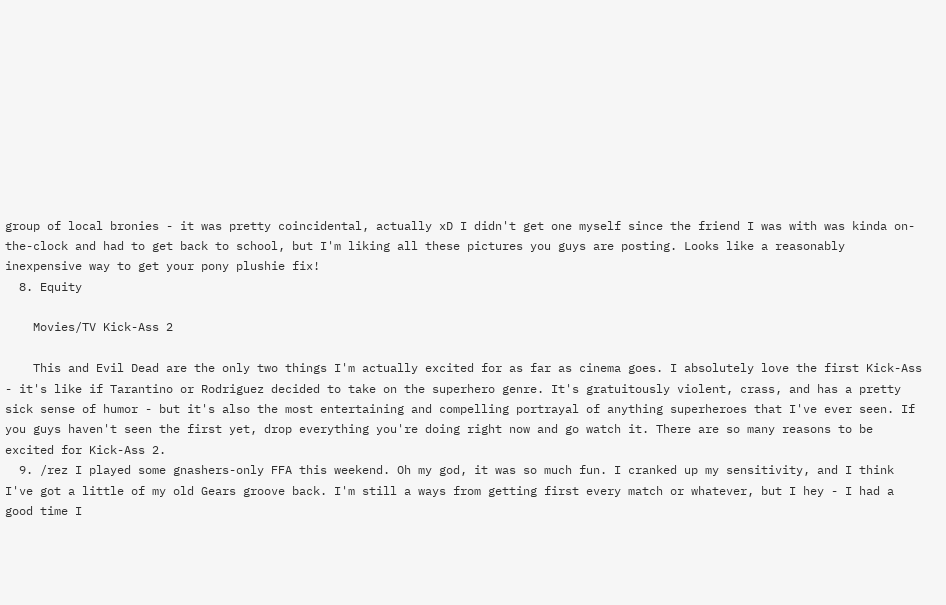group of local bronies - it was pretty coincidental, actually xD I didn't get one myself since the friend I was with was kinda on-the-clock and had to get back to school, but I'm liking all these pictures you guys are posting. Looks like a reasonably inexpensive way to get your pony plushie fix!
  8. Equity

    Movies/TV Kick-Ass 2

    This and Evil Dead are the only two things I'm actually excited for as far as cinema goes. I absolutely love the first Kick-Ass - it's like if Tarantino or Rodriguez decided to take on the superhero genre. It's gratuitously violent, crass, and has a pretty sick sense of humor - but it's also the most entertaining and compelling portrayal of anything superheroes that I've ever seen. If you guys haven't seen the first yet, drop everything you're doing right now and go watch it. There are so many reasons to be excited for Kick-Ass 2.
  9. /rez I played some gnashers-only FFA this weekend. Oh my god, it was so much fun. I cranked up my sensitivity, and I think I've got a little of my old Gears groove back. I'm still a ways from getting first every match or whatever, but I hey - I had a good time I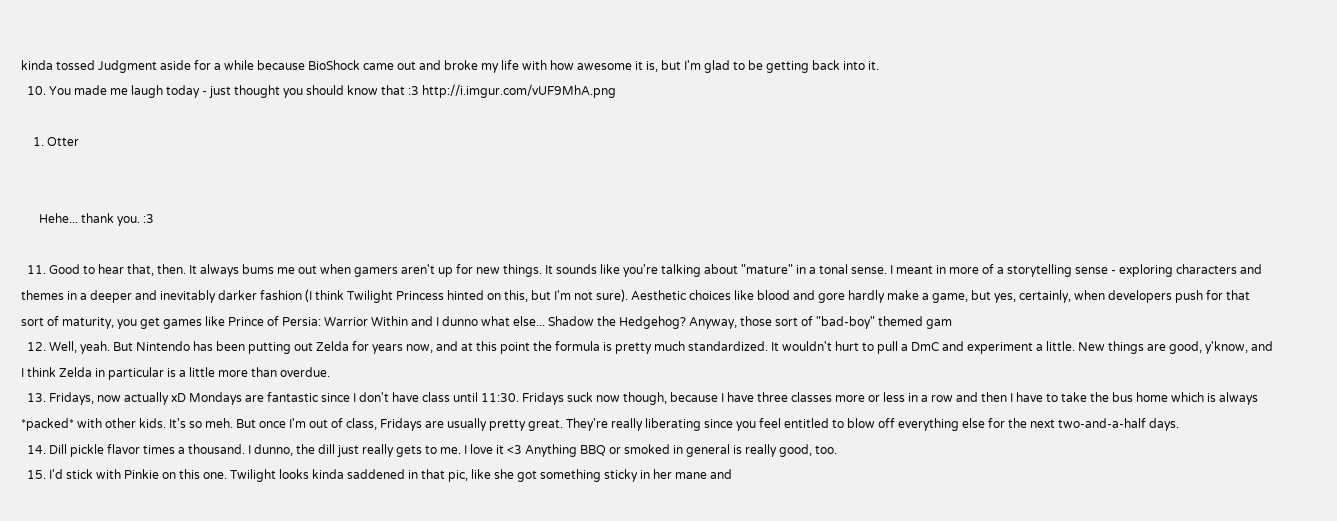kinda tossed Judgment aside for a while because BioShock came out and broke my life with how awesome it is, but I'm glad to be getting back into it.
  10. You made me laugh today - just thought you should know that :3 http://i.imgur.com/vUF9MhA.png

    1. Otter


      Hehe... thank you. :3

  11. Good to hear that, then. It always bums me out when gamers aren't up for new things. It sounds like you're talking about "mature" in a tonal sense. I meant in more of a storytelling sense - exploring characters and themes in a deeper and inevitably darker fashion (I think Twilight Princess hinted on this, but I'm not sure). Aesthetic choices like blood and gore hardly make a game, but yes, certainly, when developers push for that sort of maturity, you get games like Prince of Persia: Warrior Within and I dunno what else... Shadow the Hedgehog? Anyway, those sort of "bad-boy" themed gam
  12. Well, yeah. But Nintendo has been putting out Zelda for years now, and at this point the formula is pretty much standardized. It wouldn't hurt to pull a DmC and experiment a little. New things are good, y'know, and I think Zelda in particular is a little more than overdue.
  13. Fridays, now actually xD Mondays are fantastic since I don't have class until 11:30. Fridays suck now though, because I have three classes more or less in a row and then I have to take the bus home which is always *packed* with other kids. It's so meh. But once I'm out of class, Fridays are usually pretty great. They're really liberating since you feel entitled to blow off everything else for the next two-and-a-half days.
  14. Dill pickle flavor times a thousand. I dunno, the dill just really gets to me. I love it <3 Anything BBQ or smoked in general is really good, too.
  15. I'd stick with Pinkie on this one. Twilight looks kinda saddened in that pic, like she got something sticky in her mane and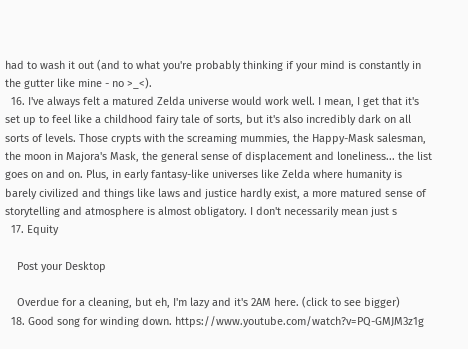had to wash it out (and to what you're probably thinking if your mind is constantly in the gutter like mine - no >_<).
  16. I've always felt a matured Zelda universe would work well. I mean, I get that it's set up to feel like a childhood fairy tale of sorts, but it's also incredibly dark on all sorts of levels. Those crypts with the screaming mummies, the Happy-Mask salesman, the moon in Majora's Mask, the general sense of displacement and loneliness... the list goes on and on. Plus, in early fantasy-like universes like Zelda where humanity is barely civilized and things like laws and justice hardly exist, a more matured sense of storytelling and atmosphere is almost obligatory. I don't necessarily mean just s
  17. Equity

    Post your Desktop

    Overdue for a cleaning, but eh, I'm lazy and it's 2AM here. (click to see bigger)
  18. Good song for winding down. https://www.youtube.com/watch?v=PQ-GMJM3z1g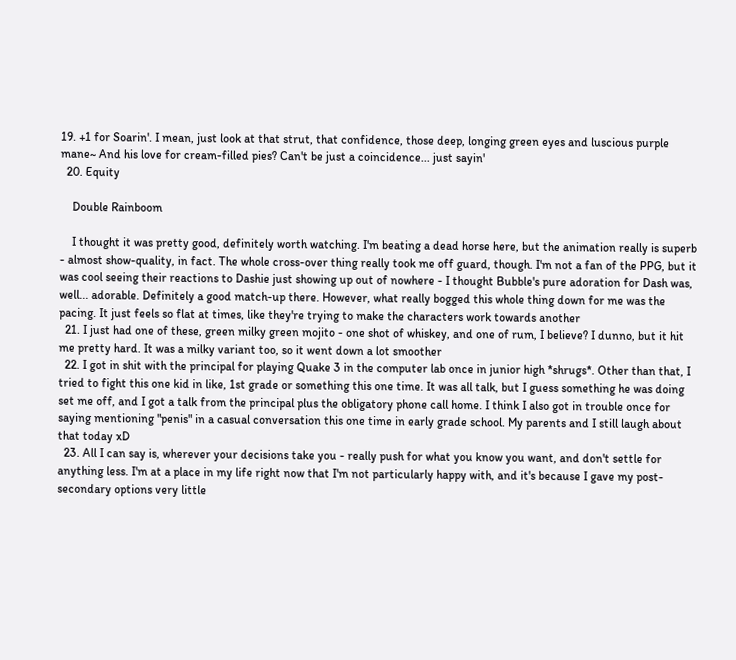19. +1 for Soarin'. I mean, just look at that strut, that confidence, those deep, longing green eyes and luscious purple mane~ And his love for cream-filled pies? Can't be just a coincidence... just sayin'
  20. Equity

    Double Rainboom

    I thought it was pretty good, definitely worth watching. I'm beating a dead horse here, but the animation really is superb - almost show-quality, in fact. The whole cross-over thing really took me off guard, though. I'm not a fan of the PPG, but it was cool seeing their reactions to Dashie just showing up out of nowhere - I thought Bubble's pure adoration for Dash was, well... adorable. Definitely a good match-up there. However, what really bogged this whole thing down for me was the pacing. It just feels so flat at times, like they're trying to make the characters work towards another
  21. I just had one of these, green milky green mojito - one shot of whiskey, and one of rum, I believe? I dunno, but it hit me pretty hard. It was a milky variant too, so it went down a lot smoother
  22. I got in shit with the principal for playing Quake 3 in the computer lab once in junior high *shrugs*. Other than that, I tried to fight this one kid in like, 1st grade or something this one time. It was all talk, but I guess something he was doing set me off, and I got a talk from the principal plus the obligatory phone call home. I think I also got in trouble once for saying mentioning "penis" in a casual conversation this one time in early grade school. My parents and I still laugh about that today xD
  23. All I can say is, wherever your decisions take you - really push for what you know you want, and don't settle for anything less. I'm at a place in my life right now that I'm not particularly happy with, and it's because I gave my post-secondary options very little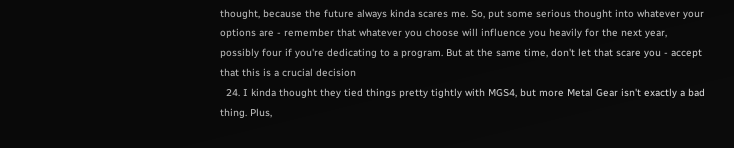thought, because the future always kinda scares me. So, put some serious thought into whatever your options are - remember that whatever you choose will influence you heavily for the next year, possibly four if you're dedicating to a program. But at the same time, don't let that scare you - accept that this is a crucial decision
  24. I kinda thought they tied things pretty tightly with MGS4, but more Metal Gear isn't exactly a bad thing. Plus,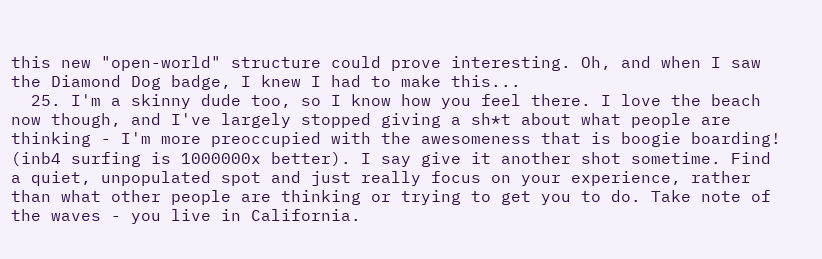this new "open-world" structure could prove interesting. Oh, and when I saw the Diamond Dog badge, I knew I had to make this...
  25. I'm a skinny dude too, so I know how you feel there. I love the beach now though, and I've largely stopped giving a sh*t about what people are thinking - I'm more preoccupied with the awesomeness that is boogie boarding! (inb4 surfing is 1000000x better). I say give it another shot sometime. Find a quiet, unpopulated spot and just really focus on your experience, rather than what other people are thinking or trying to get you to do. Take note of the waves - you live in California.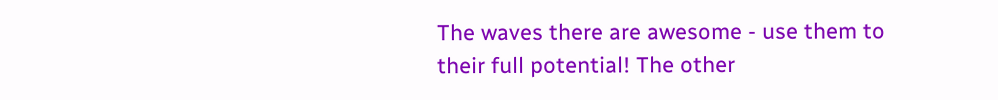The waves there are awesome - use them to their full potential! The other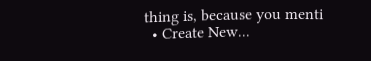thing is, because you menti
  • Create New...